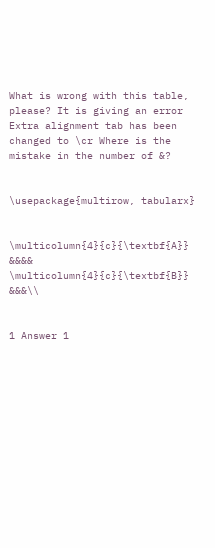What is wrong with this table, please? It is giving an error Extra alignment tab has been changed to \cr Where is the mistake in the number of &?


\usepackage{multirow, tabularx}


\multicolumn{4}{c}{\textbf{A}} &&&& \multicolumn{4}{c}{\textbf{B}} &&&\\


1 Answer 1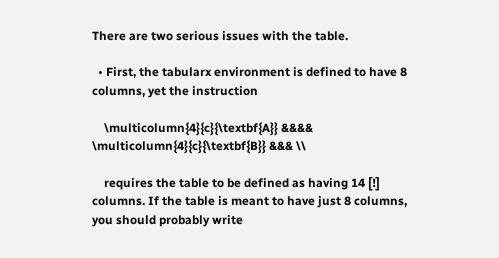There are two serious issues with the table.

  • First, the tabularx environment is defined to have 8 columns, yet the instruction

    \multicolumn{4}{c}{\textbf{A}} &&&& \multicolumn{4}{c}{\textbf{B}} &&& \\

    requires the table to be defined as having 14 [!] columns. If the table is meant to have just 8 columns, you should probably write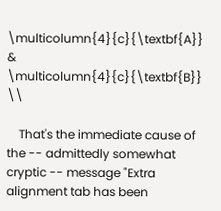\multicolumn{4}{c}{\textbf{A}} & \multicolumn{4}{c}{\textbf{B}} \\

    That's the immediate cause of the -- admittedly somewhat cryptic -- message "Extra alignment tab has been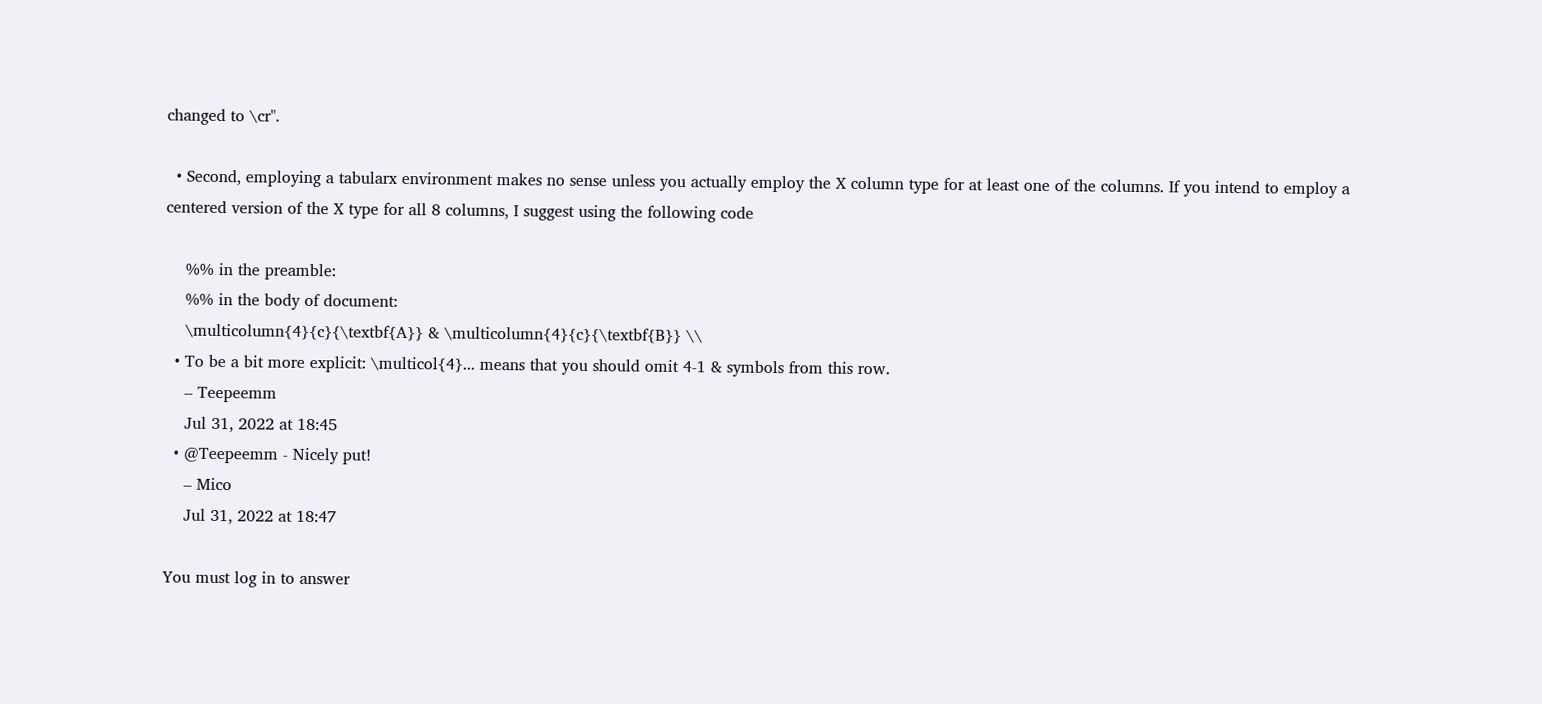changed to \cr".

  • Second, employing a tabularx environment makes no sense unless you actually employ the X column type for at least one of the columns. If you intend to employ a centered version of the X type for all 8 columns, I suggest using the following code

    %% in the preamble:
    %% in the body of document:
    \multicolumn{4}{c}{\textbf{A}} & \multicolumn{4}{c}{\textbf{B}} \\
  • To be a bit more explicit: \multicol{4}... means that you should omit 4-1 & symbols from this row.
    – Teepeemm
    Jul 31, 2022 at 18:45
  • @Teepeemm - Nicely put!
    – Mico
    Jul 31, 2022 at 18:47

You must log in to answer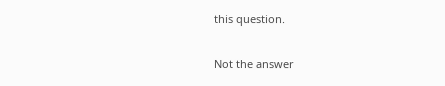this question.

Not the answer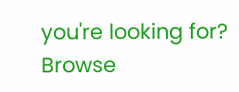you're looking for? Browse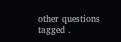other questions tagged .